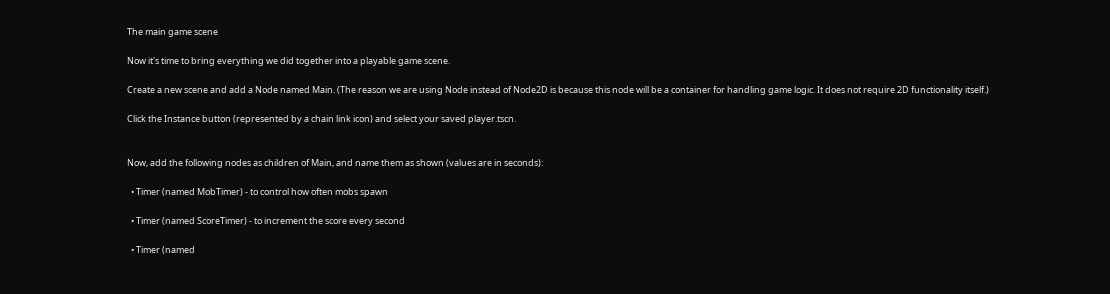The main game scene

Now it's time to bring everything we did together into a playable game scene.

Create a new scene and add a Node named Main. (The reason we are using Node instead of Node2D is because this node will be a container for handling game logic. It does not require 2D functionality itself.)

Click the Instance button (represented by a chain link icon) and select your saved player.tscn.


Now, add the following nodes as children of Main, and name them as shown (values are in seconds):

  • Timer (named MobTimer) - to control how often mobs spawn

  • Timer (named ScoreTimer) - to increment the score every second

  • Timer (named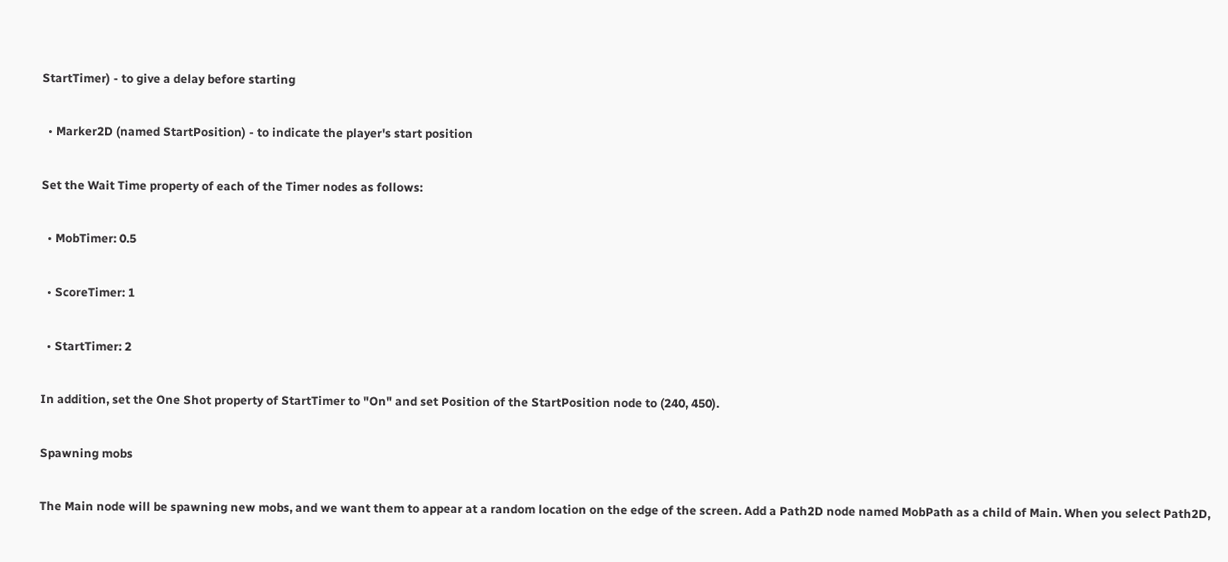StartTimer) - to give a delay before starting

  • Marker2D (named StartPosition) - to indicate the player's start position

Set the Wait Time property of each of the Timer nodes as follows:

  • MobTimer: 0.5

  • ScoreTimer: 1

  • StartTimer: 2

In addition, set the One Shot property of StartTimer to "On" and set Position of the StartPosition node to (240, 450).

Spawning mobs

The Main node will be spawning new mobs, and we want them to appear at a random location on the edge of the screen. Add a Path2D node named MobPath as a child of Main. When you select Path2D,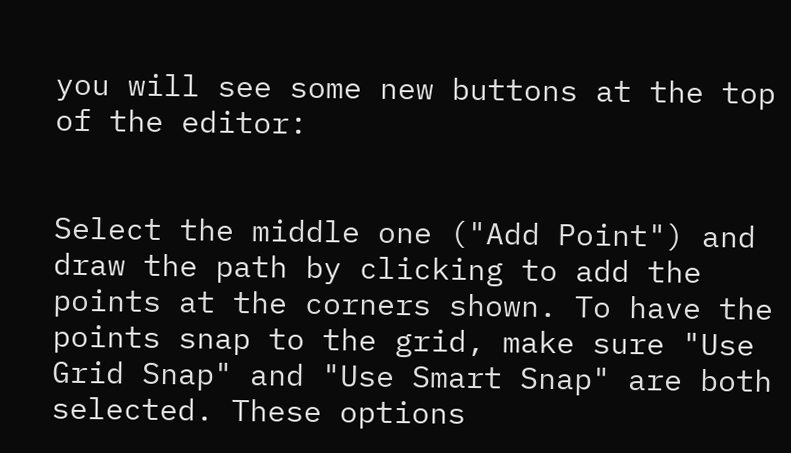you will see some new buttons at the top of the editor:


Select the middle one ("Add Point") and draw the path by clicking to add the points at the corners shown. To have the points snap to the grid, make sure "Use Grid Snap" and "Use Smart Snap" are both selected. These options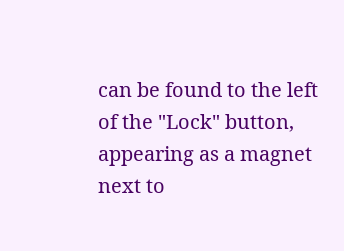can be found to the left of the "Lock" button, appearing as a magnet next to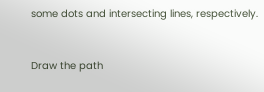some dots and intersecting lines, respectively.



Draw the path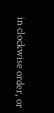in clockwise order, or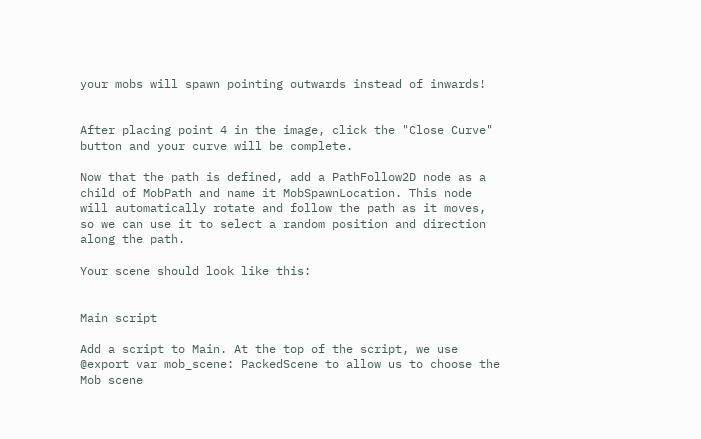your mobs will spawn pointing outwards instead of inwards!


After placing point 4 in the image, click the "Close Curve" button and your curve will be complete.

Now that the path is defined, add a PathFollow2D node as a child of MobPath and name it MobSpawnLocation. This node will automatically rotate and follow the path as it moves, so we can use it to select a random position and direction along the path.

Your scene should look like this:


Main script

Add a script to Main. At the top of the script, we use @export var mob_scene: PackedScene to allow us to choose the Mob scene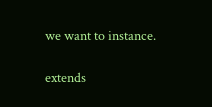we want to instance.

extends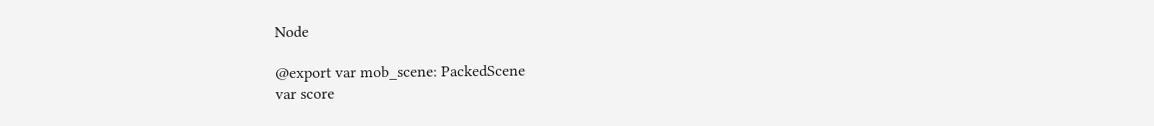Node

@export var mob_scene: PackedScene
var score